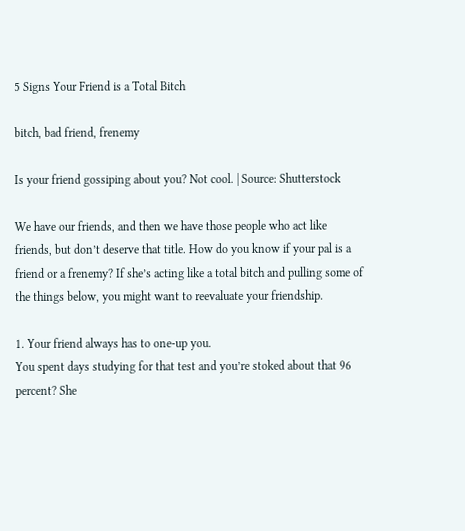5 Signs Your Friend is a Total Bitch

bitch, bad friend, frenemy

Is your friend gossiping about you? Not cool. | Source: Shutterstock

We have our friends, and then we have those people who act like friends, but don’t deserve that title. How do you know if your pal is a friend or a frenemy? If she’s acting like a total bitch and pulling some of the things below, you might want to reevaluate your friendship.

1. Your friend always has to one-up you.
You spent days studying for that test and you’re stoked about that 96 percent? She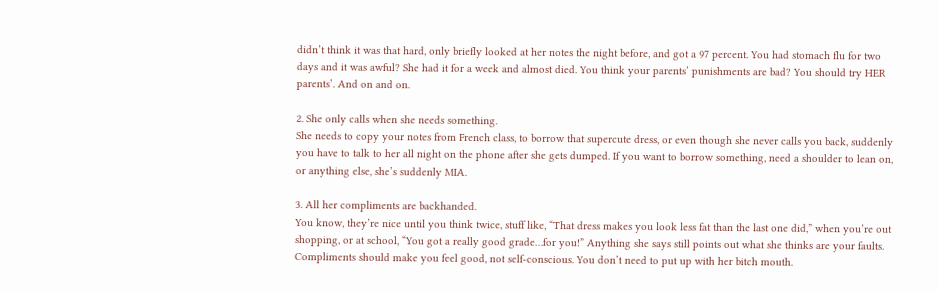didn’t think it was that hard, only briefly looked at her notes the night before, and got a 97 percent. You had stomach flu for two days and it was awful? She had it for a week and almost died. You think your parents’ punishments are bad? You should try HER parents’. And on and on.

2. She only calls when she needs something.
She needs to copy your notes from French class, to borrow that supercute dress, or even though she never calls you back, suddenly you have to talk to her all night on the phone after she gets dumped. If you want to borrow something, need a shoulder to lean on, or anything else, she’s suddenly MIA.

3. All her compliments are backhanded.
You know, they’re nice until you think twice, stuff like, “That dress makes you look less fat than the last one did,” when you’re out shopping, or at school, “You got a really good grade…for you!” Anything she says still points out what she thinks are your faults. Compliments should make you feel good, not self-conscious. You don’t need to put up with her bitch mouth.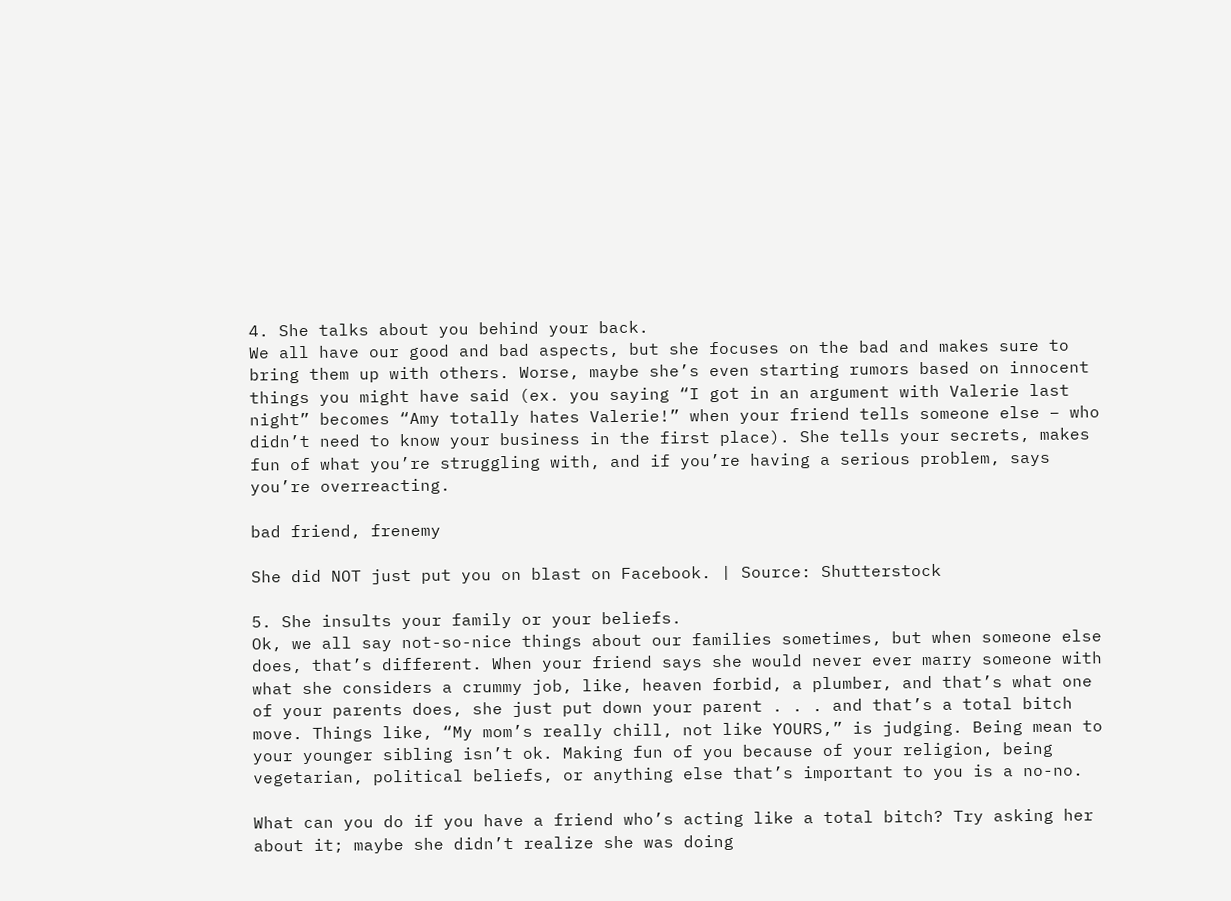4. She talks about you behind your back.
We all have our good and bad aspects, but she focuses on the bad and makes sure to bring them up with others. Worse, maybe she’s even starting rumors based on innocent things you might have said (ex. you saying “I got in an argument with Valerie last night” becomes “Amy totally hates Valerie!” when your friend tells someone else – who didn’t need to know your business in the first place). She tells your secrets, makes fun of what you’re struggling with, and if you’re having a serious problem, says you’re overreacting.

bad friend, frenemy

She did NOT just put you on blast on Facebook. | Source: Shutterstock

5. She insults your family or your beliefs.
Ok, we all say not-so-nice things about our families sometimes, but when someone else does, that’s different. When your friend says she would never ever marry someone with what she considers a crummy job, like, heaven forbid, a plumber, and that’s what one of your parents does, she just put down your parent . . . and that’s a total bitch move. Things like, “My mom’s really chill, not like YOURS,” is judging. Being mean to your younger sibling isn’t ok. Making fun of you because of your religion, being vegetarian, political beliefs, or anything else that’s important to you is a no-no.

What can you do if you have a friend who’s acting like a total bitch? Try asking her about it; maybe she didn’t realize she was doing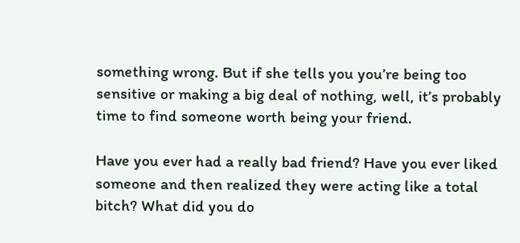something wrong. But if she tells you you’re being too sensitive or making a big deal of nothing, well, it’s probably time to find someone worth being your friend.

Have you ever had a really bad friend? Have you ever liked someone and then realized they were acting like a total bitch? What did you do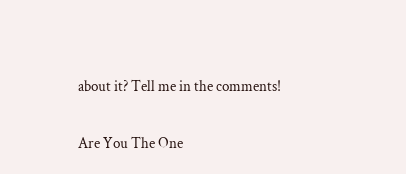about it? Tell me in the comments!

Are You The One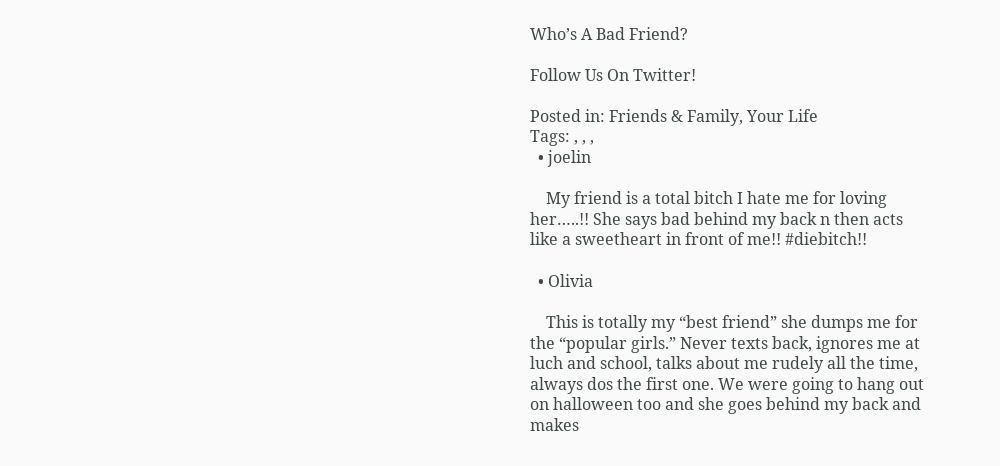Who’s A Bad Friend?

Follow Us On Twitter!

Posted in: Friends & Family, Your Life
Tags: , , ,
  • joelin

    My friend is a total bitch I hate me for loving her…..!! She says bad behind my back n then acts like a sweetheart in front of me!! #diebitch!!

  • Olivia

    This is totally my “best friend” she dumps me for the “popular girls.” Never texts back, ignores me at luch and school, talks about me rudely all the time, always dos the first one. We were going to hang out on halloween too and she goes behind my back and makes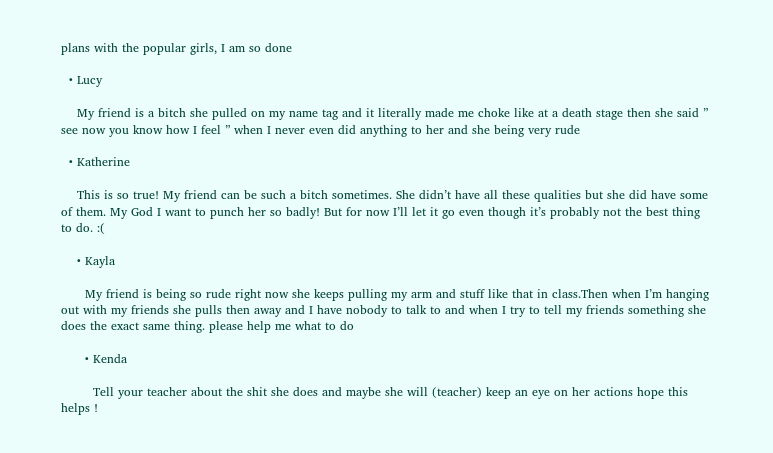plans with the popular girls, I am so done

  • Lucy

    My friend is a bitch she pulled on my name tag and it literally made me choke like at a death stage then she said ” see now you know how I feel ” when I never even did anything to her and she being very rude

  • Katherine

    This is so true! My friend can be such a bitch sometimes. She didn’t have all these qualities but she did have some of them. My God I want to punch her so badly! But for now I’ll let it go even though it’s probably not the best thing to do. :(

    • Kayla

      My friend is being so rude right now she keeps pulling my arm and stuff like that in class.Then when I’m hanging out with my friends she pulls then away and I have nobody to talk to and when I try to tell my friends something she does the exact same thing. please help me what to do

      • Kenda

        Tell your teacher about the shit she does and maybe she will (teacher) keep an eye on her actions hope this helps !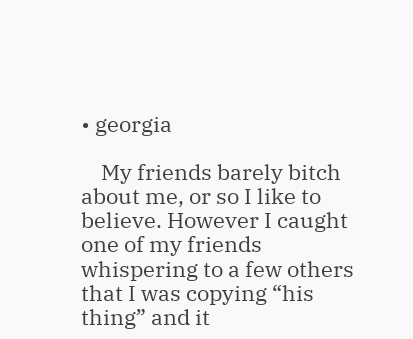• georgia

    My friends barely bitch about me, or so I like to believe. However I caught one of my friends whispering to a few others that I was copying “his thing” and it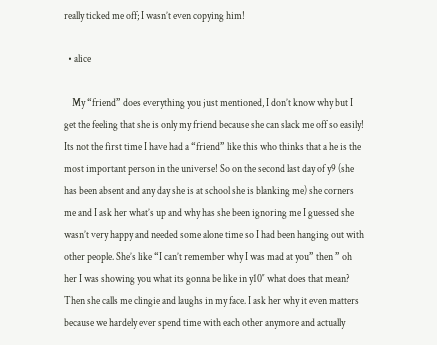really ticked me off; I wasn’t even copying him!

  • alice

    My “friend” does everything you just mentioned, I don’t know why but I get the feeling that she is only my friend because she can slack me off so easily! Its not the first time I have had a “friend” like this who thinks that a he is the most important person in the universe! So on the second last day of y9 (she has been absent and any day she is at school she is blanking me) she corners me and I ask her what’s up and why has she been ignoring me I guessed she wasn’t very happy and needed some alone time so I had been hanging out with other people. She’s like “I can’t remember why I was mad at you” then ” oh her I was showing you what its gonna be like in y10″ what does that mean? Then she calls me clingie and laughs in my face. I ask her why it even matters because we hardely ever spend time with each other anymore and actually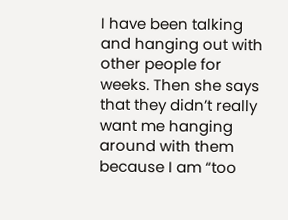I have been talking and hanging out with other people for weeks. Then she says that they didn’t really want me hanging around with them because I am “too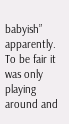babyish” apparently. To be fair it was only playing around and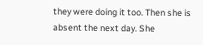they were doing it too. Then she is absent the next day. She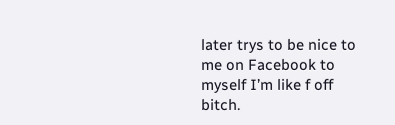later trys to be nice to me on Facebook to myself I’m like f off bitch.